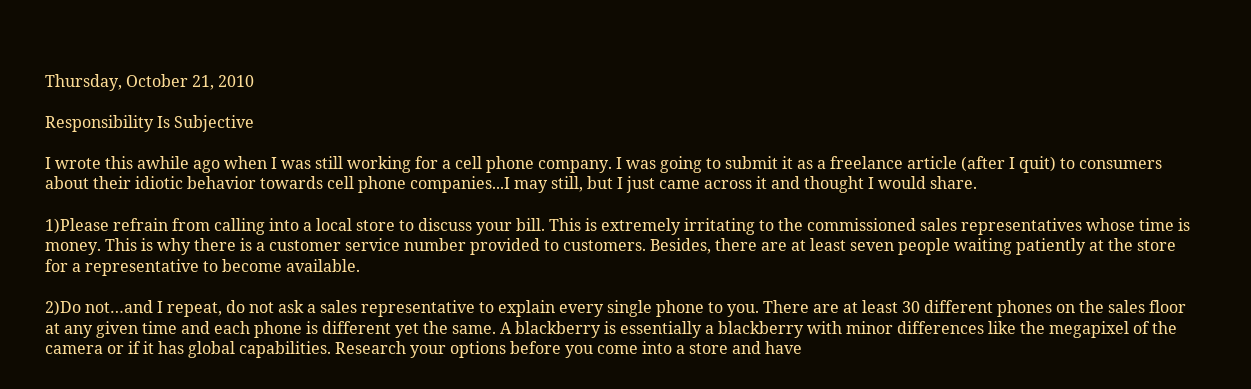Thursday, October 21, 2010

Responsibility Is Subjective

I wrote this awhile ago when I was still working for a cell phone company. I was going to submit it as a freelance article (after I quit) to consumers about their idiotic behavior towards cell phone companies...I may still, but I just came across it and thought I would share.

1)Please refrain from calling into a local store to discuss your bill. This is extremely irritating to the commissioned sales representatives whose time is money. This is why there is a customer service number provided to customers. Besides, there are at least seven people waiting patiently at the store for a representative to become available.

2)Do not…and I repeat, do not ask a sales representative to explain every single phone to you. There are at least 30 different phones on the sales floor at any given time and each phone is different yet the same. A blackberry is essentially a blackberry with minor differences like the megapixel of the camera or if it has global capabilities. Research your options before you come into a store and have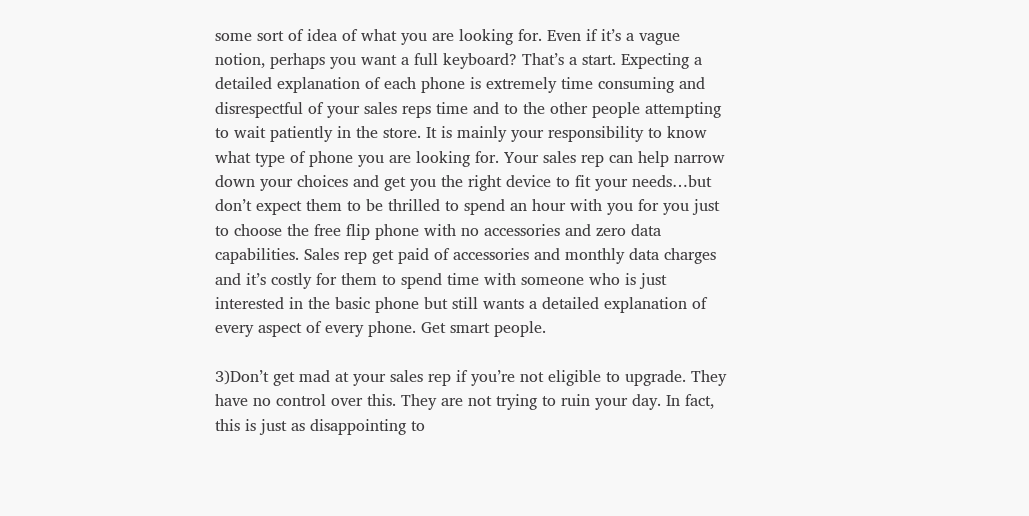some sort of idea of what you are looking for. Even if it’s a vague notion, perhaps you want a full keyboard? That’s a start. Expecting a detailed explanation of each phone is extremely time consuming and disrespectful of your sales reps time and to the other people attempting to wait patiently in the store. It is mainly your responsibility to know what type of phone you are looking for. Your sales rep can help narrow down your choices and get you the right device to fit your needs…but don’t expect them to be thrilled to spend an hour with you for you just to choose the free flip phone with no accessories and zero data capabilities. Sales rep get paid of accessories and monthly data charges and it’s costly for them to spend time with someone who is just interested in the basic phone but still wants a detailed explanation of every aspect of every phone. Get smart people.

3)Don’t get mad at your sales rep if you’re not eligible to upgrade. They have no control over this. They are not trying to ruin your day. In fact, this is just as disappointing to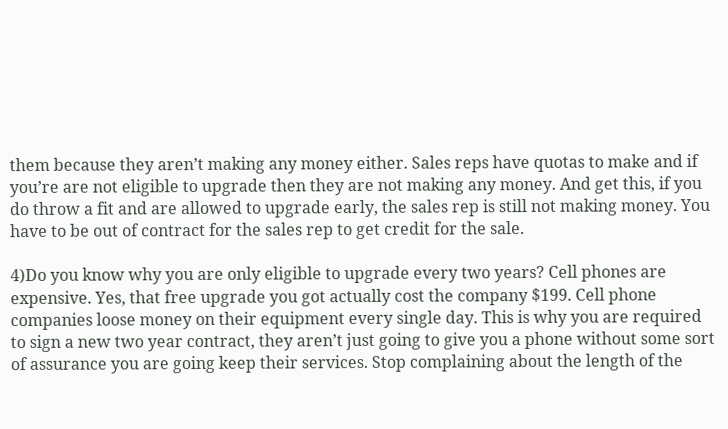them because they aren’t making any money either. Sales reps have quotas to make and if you’re are not eligible to upgrade then they are not making any money. And get this, if you do throw a fit and are allowed to upgrade early, the sales rep is still not making money. You have to be out of contract for the sales rep to get credit for the sale.

4)Do you know why you are only eligible to upgrade every two years? Cell phones are expensive. Yes, that free upgrade you got actually cost the company $199. Cell phone companies loose money on their equipment every single day. This is why you are required to sign a new two year contract, they aren’t just going to give you a phone without some sort of assurance you are going keep their services. Stop complaining about the length of the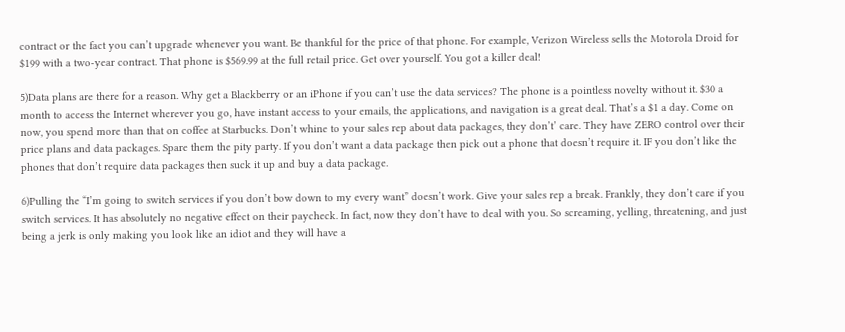contract or the fact you can’t upgrade whenever you want. Be thankful for the price of that phone. For example, Verizon Wireless sells the Motorola Droid for $199 with a two-year contract. That phone is $569.99 at the full retail price. Get over yourself. You got a killer deal!

5)Data plans are there for a reason. Why get a Blackberry or an iPhone if you can’t use the data services? The phone is a pointless novelty without it. $30 a month to access the Internet wherever you go, have instant access to your emails, the applications, and navigation is a great deal. That’s a $1 a day. Come on now, you spend more than that on coffee at Starbucks. Don’t whine to your sales rep about data packages, they don’t’ care. They have ZERO control over their price plans and data packages. Spare them the pity party. If you don’t want a data package then pick out a phone that doesn’t require it. IF you don’t like the phones that don’t require data packages then suck it up and buy a data package.

6)Pulling the “I’m going to switch services if you don’t bow down to my every want” doesn’t work. Give your sales rep a break. Frankly, they don’t care if you switch services. It has absolutely no negative effect on their paycheck. In fact, now they don’t have to deal with you. So screaming, yelling, threatening, and just being a jerk is only making you look like an idiot and they will have a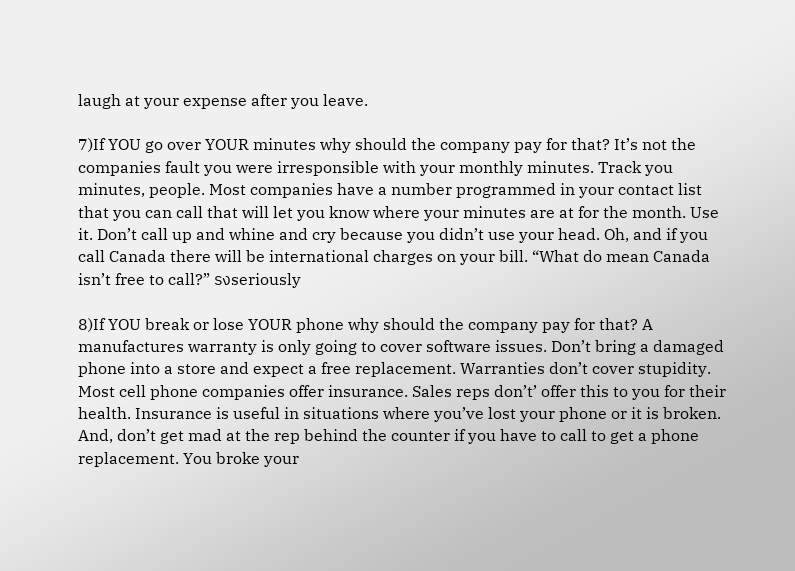laugh at your expense after you leave.

7)If YOU go over YOUR minutes why should the company pay for that? It’s not the companies fault you were irresponsible with your monthly minutes. Track you minutes, people. Most companies have a number programmed in your contact list that you can call that will let you know where your minutes are at for the month. Use it. Don’t call up and whine and cry because you didn’t use your head. Oh, and if you call Canada there will be international charges on your bill. “What do mean Canada isn’t free to call?” รงseriously

8)If YOU break or lose YOUR phone why should the company pay for that? A manufactures warranty is only going to cover software issues. Don’t bring a damaged phone into a store and expect a free replacement. Warranties don’t cover stupidity. Most cell phone companies offer insurance. Sales reps don’t’ offer this to you for their health. Insurance is useful in situations where you’ve lost your phone or it is broken. And, don’t get mad at the rep behind the counter if you have to call to get a phone replacement. You broke your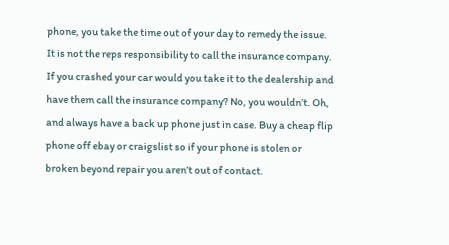phone, you take the time out of your day to remedy the issue. It is not the reps responsibility to call the insurance company. If you crashed your car would you take it to the dealership and have them call the insurance company? No, you wouldn’t. Oh, and always have a back up phone just in case. Buy a cheap flip phone off ebay or craigslist so if your phone is stolen or broken beyond repair you aren’t out of contact.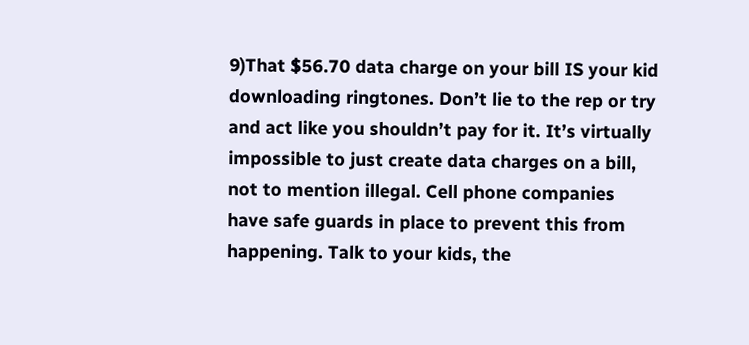9)That $56.70 data charge on your bill IS your kid downloading ringtones. Don’t lie to the rep or try and act like you shouldn’t pay for it. It’s virtually impossible to just create data charges on a bill, not to mention illegal. Cell phone companies have safe guards in place to prevent this from happening. Talk to your kids, the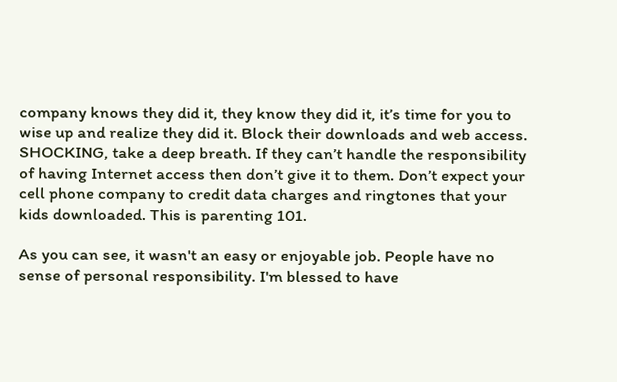company knows they did it, they know they did it, it’s time for you to wise up and realize they did it. Block their downloads and web access. SHOCKING, take a deep breath. If they can’t handle the responsibility of having Internet access then don’t give it to them. Don’t expect your cell phone company to credit data charges and ringtones that your kids downloaded. This is parenting 101.

As you can see, it wasn't an easy or enjoyable job. People have no sense of personal responsibility. I'm blessed to have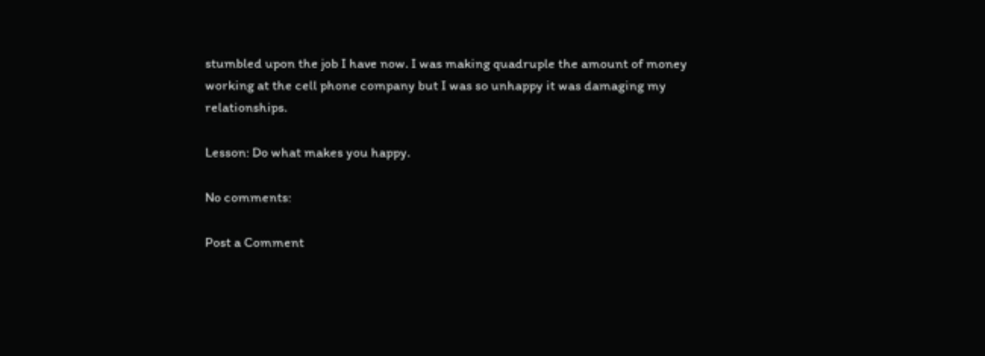stumbled upon the job I have now. I was making quadruple the amount of money working at the cell phone company but I was so unhappy it was damaging my relationships.

Lesson: Do what makes you happy.

No comments:

Post a Comment